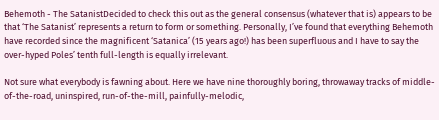Behemoth - The SatanistDecided to check this out as the general consensus (whatever that is) appears to be that ‘The Satanist’ represents a return to form or something. Personally, I’ve found that everything Behemoth have recorded since the magnificent ‘Satanica’ (15 years ago!) has been superfluous and I have to say the over-hyped Poles’ tenth full-length is equally irrelevant.

Not sure what everybody is fawning about. Here we have nine thoroughly boring, throwaway tracks of middle-of-the-road, uninspired, run-of-the-mill, painfully-melodic,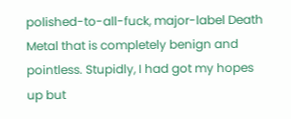polished-to-all-fuck, major-label Death Metal that is completely benign and pointless. Stupidly, I had got my hopes up but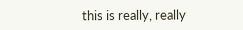this is really, really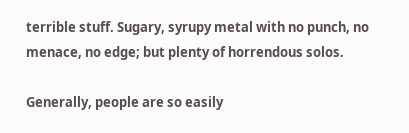terrible stuff. Sugary, syrupy metal with no punch, no menace, no edge; but plenty of horrendous solos.

Generally, people are so easily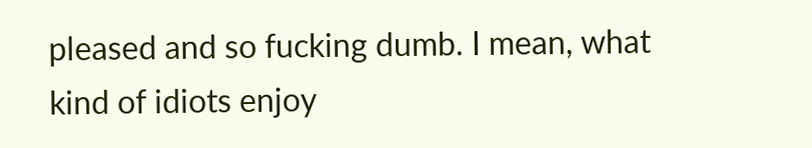pleased and so fucking dumb. I mean, what kind of idiots enjoy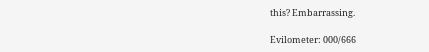this? Embarrassing.

Evilometer: 000/666